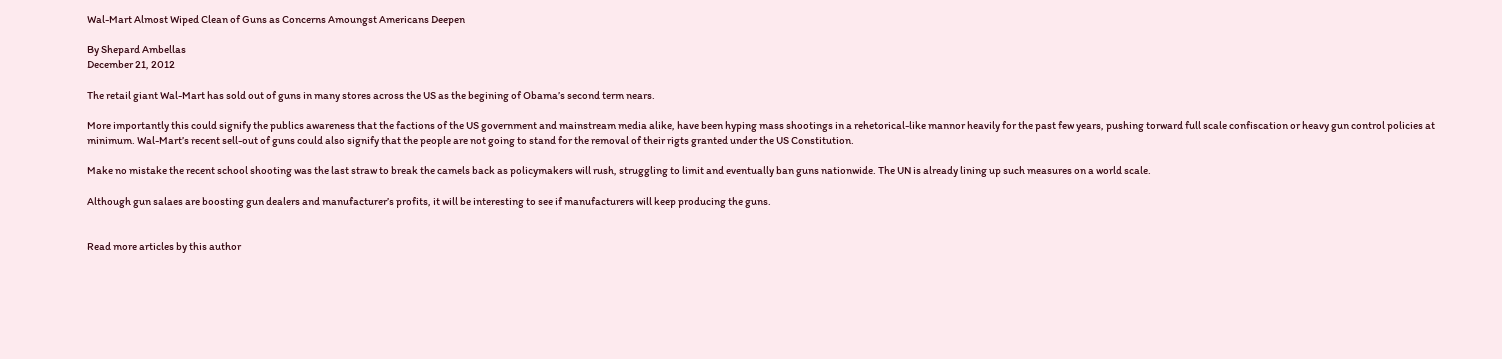Wal-Mart Almost Wiped Clean of Guns as Concerns Amoungst Americans Deepen

By Shepard Ambellas
December 21, 2012

The retail giant Wal-Mart has sold out of guns in many stores across the US as the begining of Obama’s second term nears.

More importantly this could signify the publics awareness that the factions of the US government and mainstream media alike, have been hyping mass shootings in a rehetorical-like mannor heavily for the past few years, pushing torward full scale confiscation or heavy gun control policies at minimum. Wal-Mart’s recent sell-out of guns could also signify that the people are not going to stand for the removal of their rigts granted under the US Constitution.

Make no mistake the recent school shooting was the last straw to break the camels back as policymakers will rush, struggling to limit and eventually ban guns nationwide. The UN is already lining up such measures on a world scale.

Although gun salaes are boosting gun dealers and manufacturer’s profits, it will be interesting to see if manufacturers will keep producing the guns.


Read more articles by this author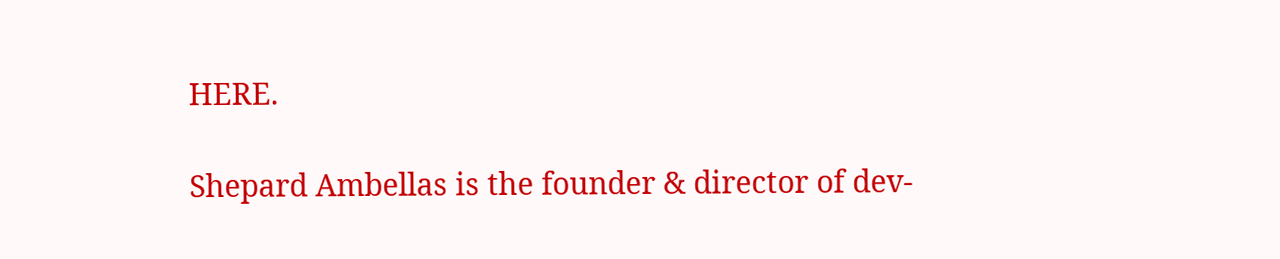HERE.

Shepard Ambellas is the founder & director of dev-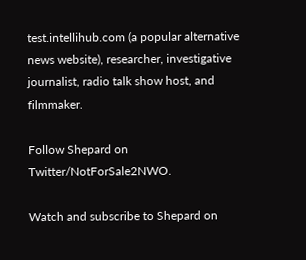test.intellihub.com (a popular alternative news website), researcher, investigative journalist, radio talk show host, and filmmaker.

Follow Shepard on Twitter/NotForSale2NWO.

Watch and subscribe to Shepard on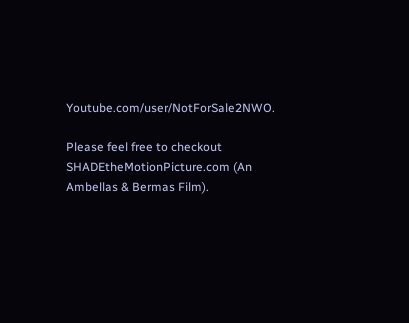Youtube.com/user/NotForSale2NWO.

Please feel free to checkout SHADEtheMotionPicture.com (An Ambellas & Bermas Film).